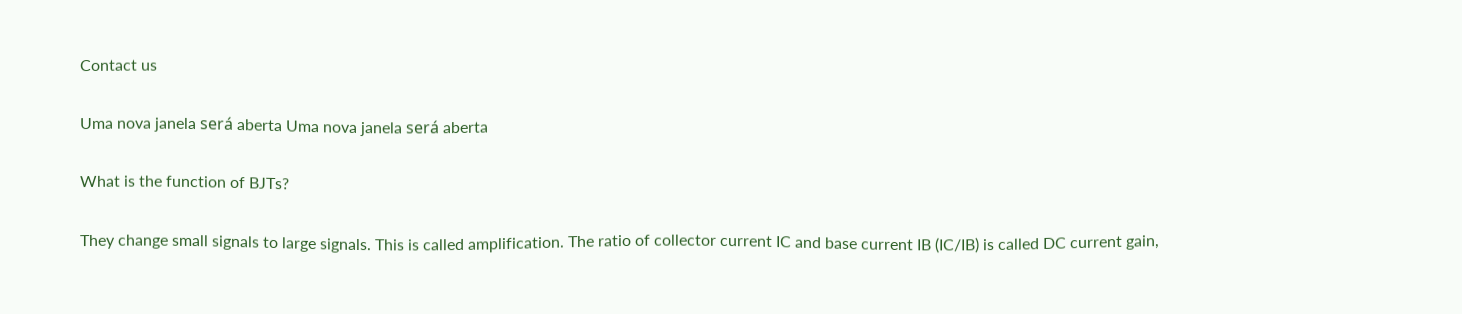Contact us

Uma nova janela será aberta Uma nova janela será aberta

What is the function of BJTs?

They change small signals to large signals. This is called amplification. The ratio of collector current IC and base current IB (IC/IB) is called DC current gain,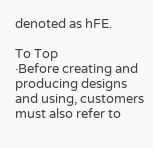denoted as hFE.

To Top
·Before creating and producing designs and using, customers must also refer to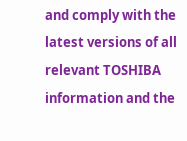and comply with the latest versions of all relevant TOSHIBA information and the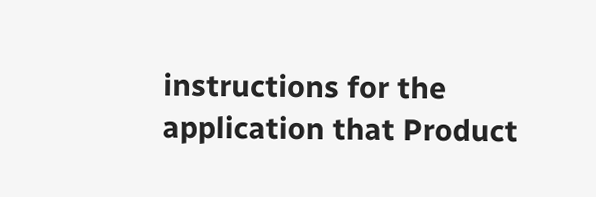instructions for the application that Product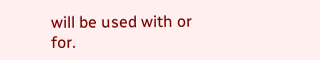will be used with or for.